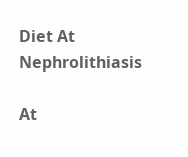Diet At Nephrolithiasis

At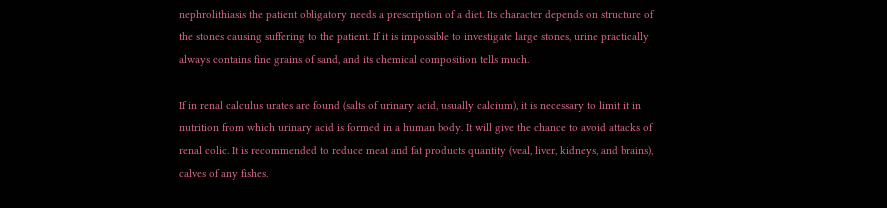nephrolithiasis the patient obligatory needs a prescription of a diet. Its character depends on structure of the stones causing suffering to the patient. If it is impossible to investigate large stones, urine practically always contains fine grains of sand, and its chemical composition tells much.

If in renal calculus urates are found (salts of urinary acid, usually calcium), it is necessary to limit it in nutrition from which urinary acid is formed in a human body. It will give the chance to avoid attacks of renal colic. It is recommended to reduce meat and fat products quantity (veal, liver, kidneys, and brains), calves of any fishes.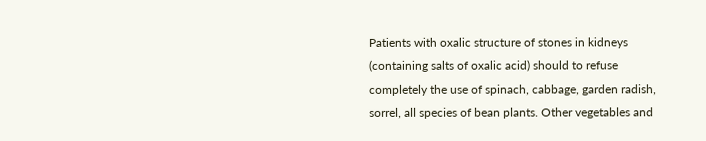Patients with oxalic structure of stones in kidneys (containing salts of oxalic acid) should to refuse completely the use of spinach, cabbage, garden radish, sorrel, all species of bean plants. Other vegetables and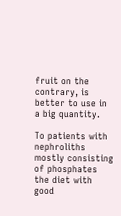fruit on the contrary, is better to use in a big quantity.

To patients with nephroliths mostly consisting of phosphates the diet with good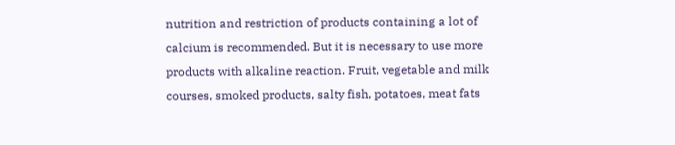nutrition and restriction of products containing a lot of calcium is recommended. But it is necessary to use more products with alkaline reaction. Fruit, vegetable and milk courses, smoked products, salty fish, potatoes, meat fats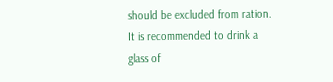should be excluded from ration. It is recommended to drink a glass of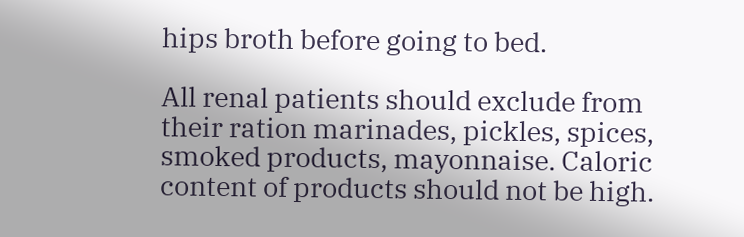hips broth before going to bed.

All renal patients should exclude from their ration marinades, pickles, spices, smoked products, mayonnaise. Caloric content of products should not be high.